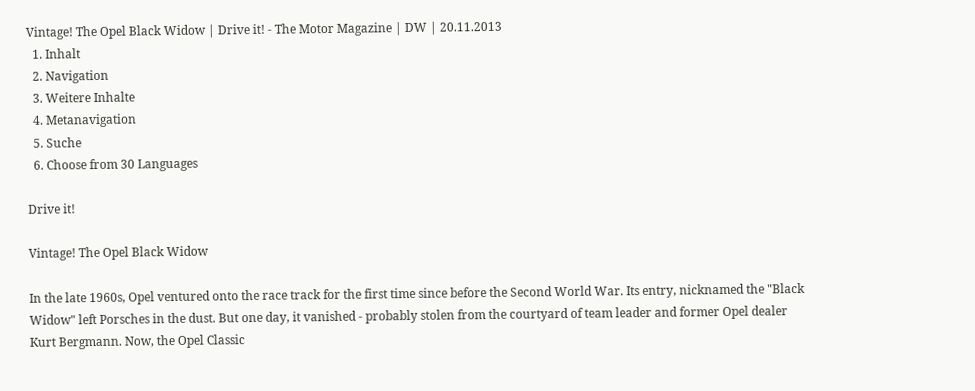Vintage! The Opel Black Widow | Drive it! - The Motor Magazine | DW | 20.11.2013
  1. Inhalt
  2. Navigation
  3. Weitere Inhalte
  4. Metanavigation
  5. Suche
  6. Choose from 30 Languages

Drive it!

Vintage! The Opel Black Widow

In the late 1960s, Opel ventured onto the race track for the first time since before the Second World War. Its entry, nicknamed the "Black Widow" left Porsches in the dust. But one day, it vanished - probably stolen from the courtyard of team leader and former Opel dealer Kurt Bergmann. Now, the Opel Classic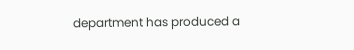department has produced a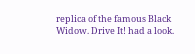replica of the famous Black Widow. Drive It! had a look.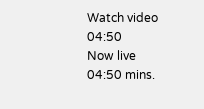Watch video 04:50
Now live
04:50 mins.